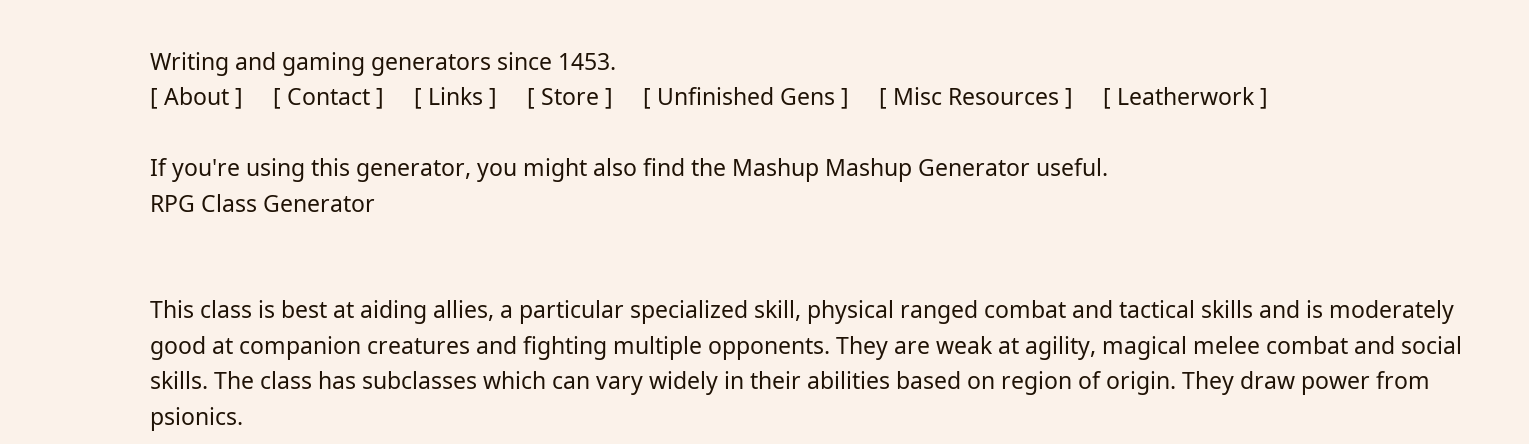Writing and gaming generators since 1453.
[ About ]     [ Contact ]     [ Links ]     [ Store ]     [ Unfinished Gens ]     [ Misc Resources ]     [ Leatherwork ]

If you're using this generator, you might also find the Mashup Mashup Generator useful.
RPG Class Generator


This class is best at aiding allies, a particular specialized skill, physical ranged combat and tactical skills and is moderately good at companion creatures and fighting multiple opponents. They are weak at agility, magical melee combat and social skills. The class has subclasses which can vary widely in their abilities based on region of origin. They draw power from psionics.